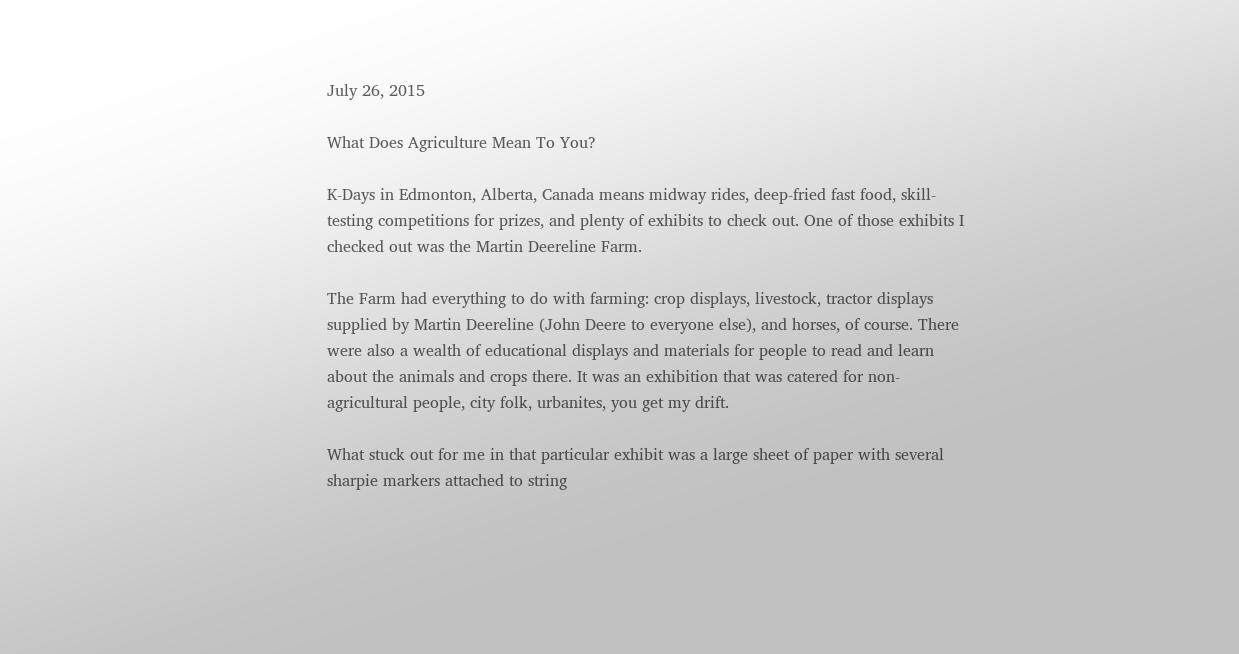July 26, 2015

What Does Agriculture Mean To You?

K-Days in Edmonton, Alberta, Canada means midway rides, deep-fried fast food, skill-testing competitions for prizes, and plenty of exhibits to check out. One of those exhibits I checked out was the Martin Deereline Farm.

The Farm had everything to do with farming: crop displays, livestock, tractor displays supplied by Martin Deereline (John Deere to everyone else), and horses, of course. There were also a wealth of educational displays and materials for people to read and learn about the animals and crops there. It was an exhibition that was catered for non-agricultural people, city folk, urbanites, you get my drift.

What stuck out for me in that particular exhibit was a large sheet of paper with several sharpie markers attached to string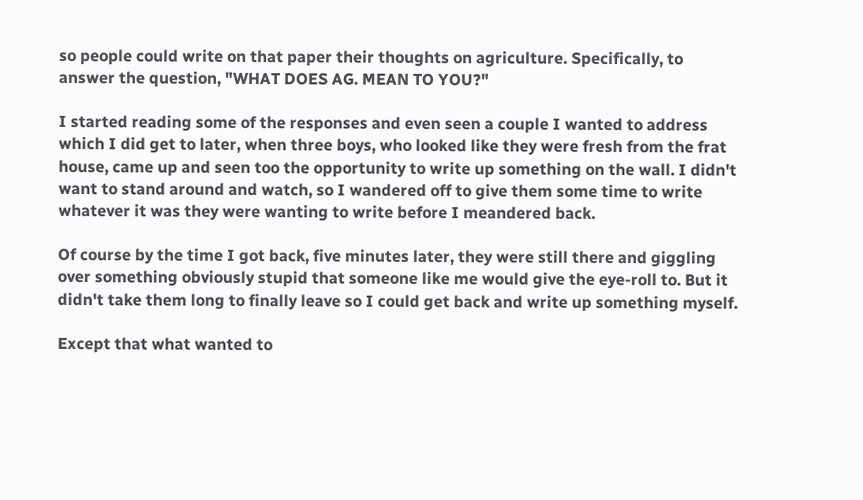so people could write on that paper their thoughts on agriculture. Specifically, to answer the question, "WHAT DOES AG. MEAN TO YOU?"

I started reading some of the responses and even seen a couple I wanted to address which I did get to later, when three boys, who looked like they were fresh from the frat house, came up and seen too the opportunity to write up something on the wall. I didn't want to stand around and watch, so I wandered off to give them some time to write whatever it was they were wanting to write before I meandered back.

Of course by the time I got back, five minutes later, they were still there and giggling over something obviously stupid that someone like me would give the eye-roll to. But it didn't take them long to finally leave so I could get back and write up something myself.

Except that what wanted to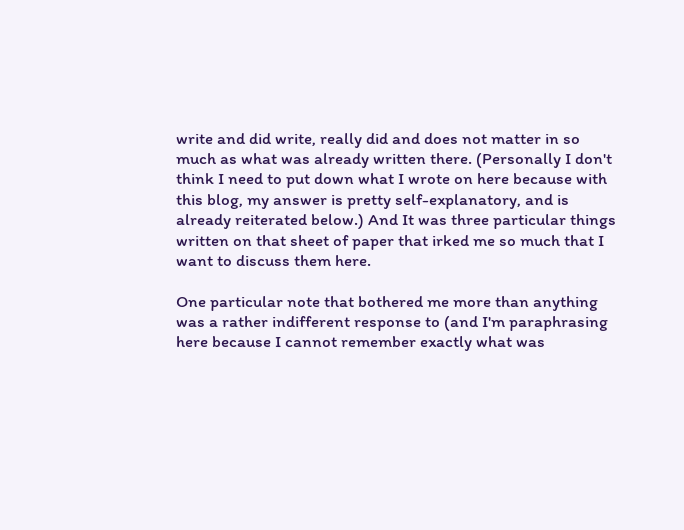write and did write, really did and does not matter in so much as what was already written there. (Personally I don't think I need to put down what I wrote on here because with this blog, my answer is pretty self-explanatory, and is already reiterated below.) And It was three particular things written on that sheet of paper that irked me so much that I want to discuss them here.

One particular note that bothered me more than anything was a rather indifferent response to (and I'm paraphrasing here because I cannot remember exactly what was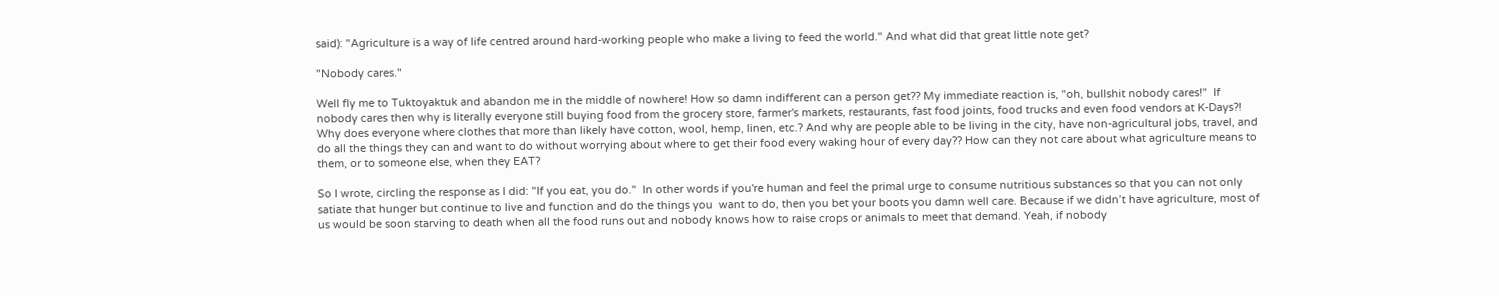said): "Agriculture is a way of life centred around hard-working people who make a living to feed the world." And what did that great little note get?

"Nobody cares."

Well fly me to Tuktoyaktuk and abandon me in the middle of nowhere! How so damn indifferent can a person get?? My immediate reaction is, "oh, bullshit nobody cares!"  If nobody cares then why is literally everyone still buying food from the grocery store, farmer's markets, restaurants, fast food joints, food trucks and even food vendors at K-Days?! Why does everyone where clothes that more than likely have cotton, wool, hemp, linen, etc.? And why are people able to be living in the city, have non-agricultural jobs, travel, and do all the things they can and want to do without worrying about where to get their food every waking hour of every day?? How can they not care about what agriculture means to them, or to someone else, when they EAT?

So I wrote, circling the response as I did: "If you eat, you do."  In other words if you're human and feel the primal urge to consume nutritious substances so that you can not only satiate that hunger but continue to live and function and do the things you  want to do, then you bet your boots you damn well care. Because if we didn’t have agriculture, most of us would be soon starving to death when all the food runs out and nobody knows how to raise crops or animals to meet that demand. Yeah, if nobody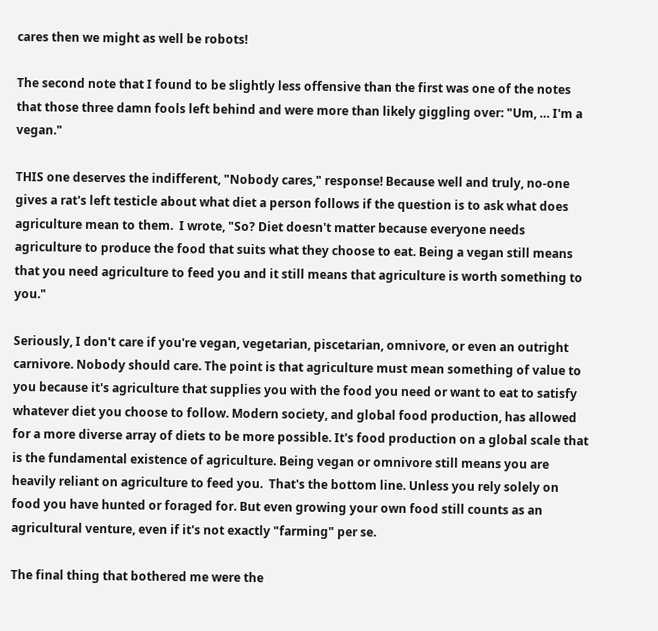cares then we might as well be robots!

The second note that I found to be slightly less offensive than the first was one of the notes that those three damn fools left behind and were more than likely giggling over: "Um, … I'm a vegan."

THIS one deserves the indifferent, "Nobody cares," response! Because well and truly, no-one gives a rat's left testicle about what diet a person follows if the question is to ask what does agriculture mean to them.  I wrote, "So? Diet doesn't matter because everyone needs agriculture to produce the food that suits what they choose to eat. Being a vegan still means that you need agriculture to feed you and it still means that agriculture is worth something to you."

Seriously, I don't care if you're vegan, vegetarian, piscetarian, omnivore, or even an outright carnivore. Nobody should care. The point is that agriculture must mean something of value to you because it's agriculture that supplies you with the food you need or want to eat to satisfy whatever diet you choose to follow. Modern society, and global food production, has allowed for a more diverse array of diets to be more possible. It's food production on a global scale that is the fundamental existence of agriculture. Being vegan or omnivore still means you are heavily reliant on agriculture to feed you.  That's the bottom line. Unless you rely solely on food you have hunted or foraged for. But even growing your own food still counts as an agricultural venture, even if it's not exactly "farming" per se.

The final thing that bothered me were the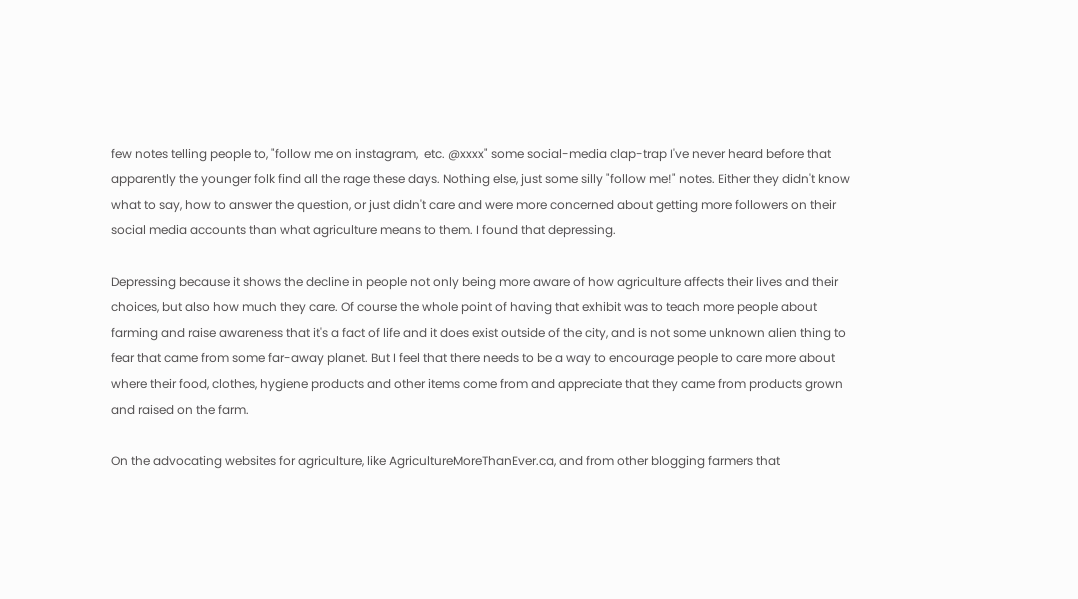few notes telling people to, "follow me on instagram,  etc. @xxxx" some social-media clap-trap I've never heard before that apparently the younger folk find all the rage these days. Nothing else, just some silly "follow me!" notes. Either they didn't know what to say, how to answer the question, or just didn't care and were more concerned about getting more followers on their social media accounts than what agriculture means to them. I found that depressing.

Depressing because it shows the decline in people not only being more aware of how agriculture affects their lives and their choices, but also how much they care. Of course the whole point of having that exhibit was to teach more people about farming and raise awareness that it's a fact of life and it does exist outside of the city, and is not some unknown alien thing to fear that came from some far-away planet. But I feel that there needs to be a way to encourage people to care more about where their food, clothes, hygiene products and other items come from and appreciate that they came from products grown and raised on the farm.

On the advocating websites for agriculture, like AgricultureMoreThanEver.ca, and from other blogging farmers that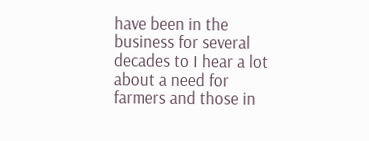have been in the business for several decades to I hear a lot about a need for farmers and those in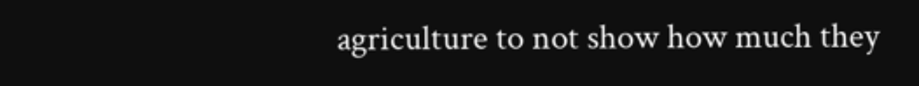agriculture to not show how much they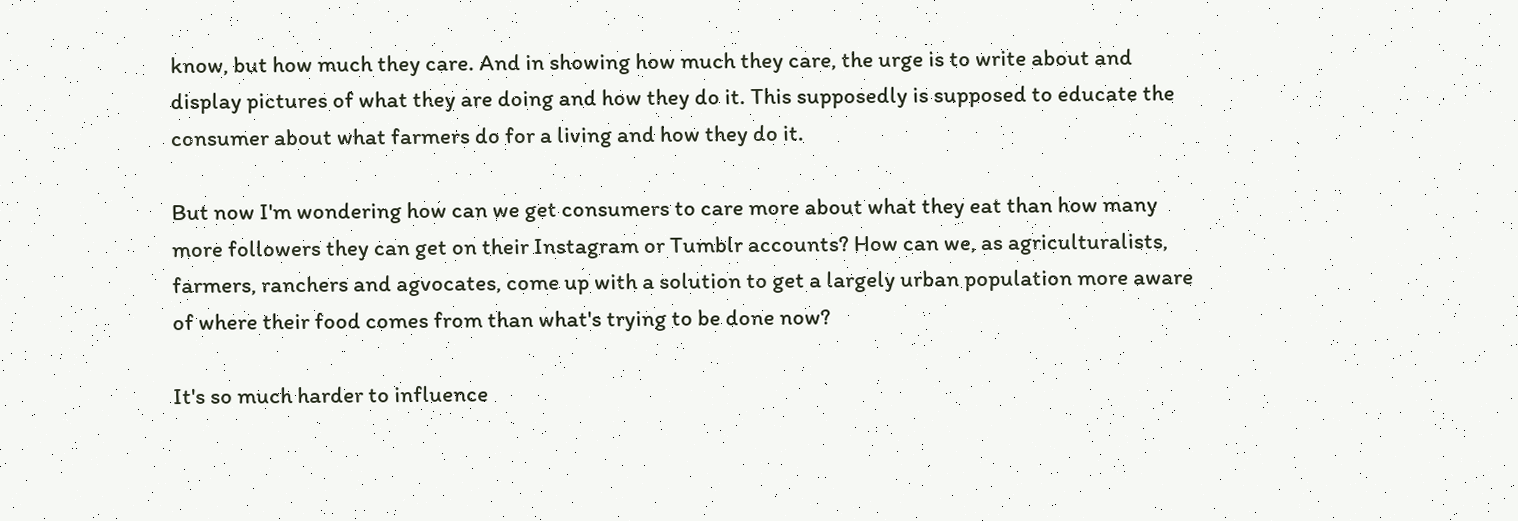know, but how much they care. And in showing how much they care, the urge is to write about and display pictures of what they are doing and how they do it. This supposedly is supposed to educate the consumer about what farmers do for a living and how they do it.

But now I'm wondering how can we get consumers to care more about what they eat than how many more followers they can get on their Instagram or Tumblr accounts? How can we, as agriculturalists, farmers, ranchers and agvocates, come up with a solution to get a largely urban population more aware of where their food comes from than what's trying to be done now?

It's so much harder to influence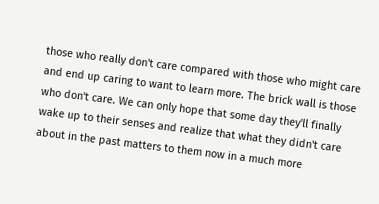those who really don't care compared with those who might care and end up caring to want to learn more. The brick wall is those who don't care. We can only hope that some day they'll finally wake up to their senses and realize that what they didn't care about in the past matters to them now in a much more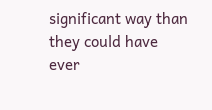significant way than they could have ever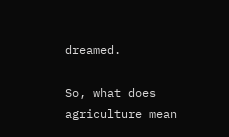dreamed.

So, what does agriculture mean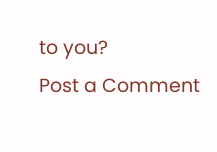to you?
Post a Comment